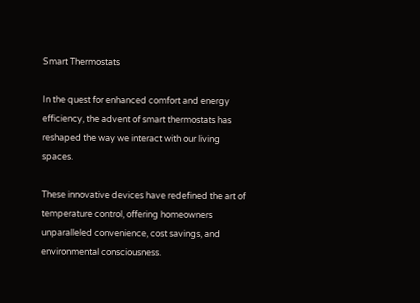Smart Thermostats

In the quest for enhanced comfort and energy efficiency, the advent of smart thermostats has reshaped the way we interact with our living spaces.

These innovative devices have redefined the art of temperature control, offering homeowners unparalleled convenience, cost savings, and environmental consciousness.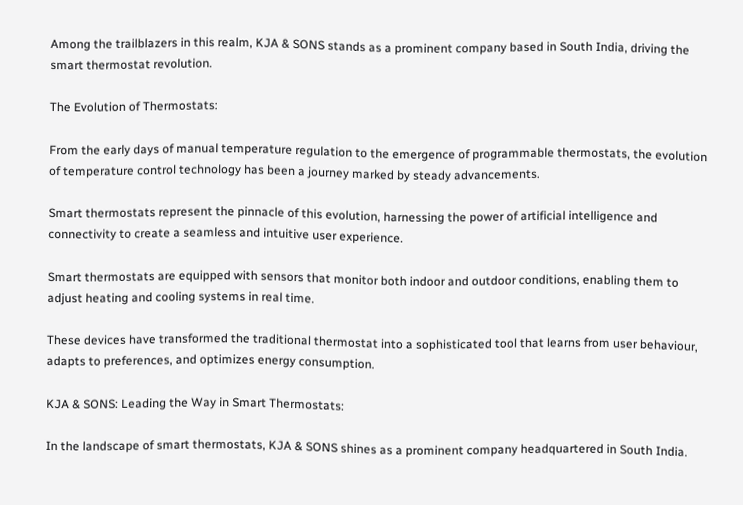Among the trailblazers in this realm, KJA & SONS stands as a prominent company based in South India, driving the smart thermostat revolution.

The Evolution of Thermostats:

From the early days of manual temperature regulation to the emergence of programmable thermostats, the evolution of temperature control technology has been a journey marked by steady advancements.

Smart thermostats represent the pinnacle of this evolution, harnessing the power of artificial intelligence and connectivity to create a seamless and intuitive user experience.

Smart thermostats are equipped with sensors that monitor both indoor and outdoor conditions, enabling them to adjust heating and cooling systems in real time.

These devices have transformed the traditional thermostat into a sophisticated tool that learns from user behaviour, adapts to preferences, and optimizes energy consumption.

KJA & SONS: Leading the Way in Smart Thermostats:

In the landscape of smart thermostats, KJA & SONS shines as a prominent company headquartered in South India.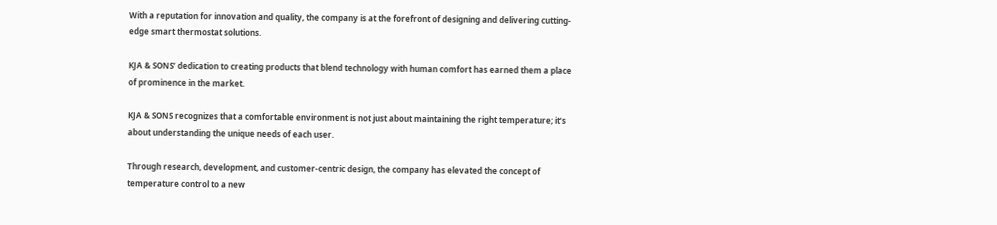With a reputation for innovation and quality, the company is at the forefront of designing and delivering cutting-edge smart thermostat solutions.

KJA & SONS’ dedication to creating products that blend technology with human comfort has earned them a place of prominence in the market.

KJA & SONS recognizes that a comfortable environment is not just about maintaining the right temperature; it’s about understanding the unique needs of each user.

Through research, development, and customer-centric design, the company has elevated the concept of temperature control to a new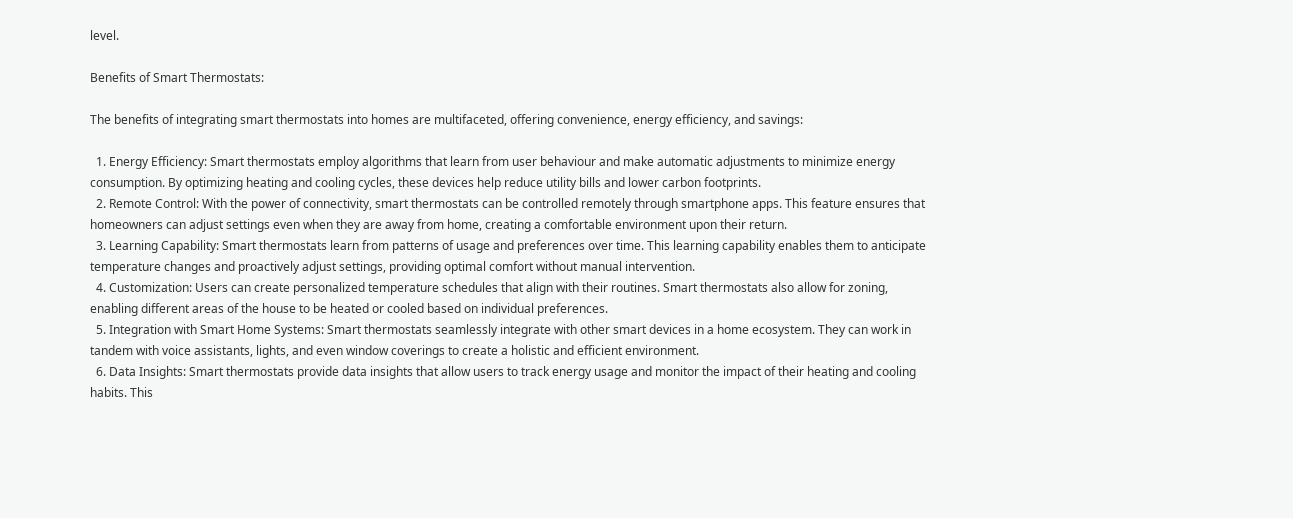level.

Benefits of Smart Thermostats:

The benefits of integrating smart thermostats into homes are multifaceted, offering convenience, energy efficiency, and savings:

  1. Energy Efficiency: Smart thermostats employ algorithms that learn from user behaviour and make automatic adjustments to minimize energy consumption. By optimizing heating and cooling cycles, these devices help reduce utility bills and lower carbon footprints.
  2. Remote Control: With the power of connectivity, smart thermostats can be controlled remotely through smartphone apps. This feature ensures that homeowners can adjust settings even when they are away from home, creating a comfortable environment upon their return.
  3. Learning Capability: Smart thermostats learn from patterns of usage and preferences over time. This learning capability enables them to anticipate temperature changes and proactively adjust settings, providing optimal comfort without manual intervention.
  4. Customization: Users can create personalized temperature schedules that align with their routines. Smart thermostats also allow for zoning, enabling different areas of the house to be heated or cooled based on individual preferences.
  5. Integration with Smart Home Systems: Smart thermostats seamlessly integrate with other smart devices in a home ecosystem. They can work in tandem with voice assistants, lights, and even window coverings to create a holistic and efficient environment.
  6. Data Insights: Smart thermostats provide data insights that allow users to track energy usage and monitor the impact of their heating and cooling habits. This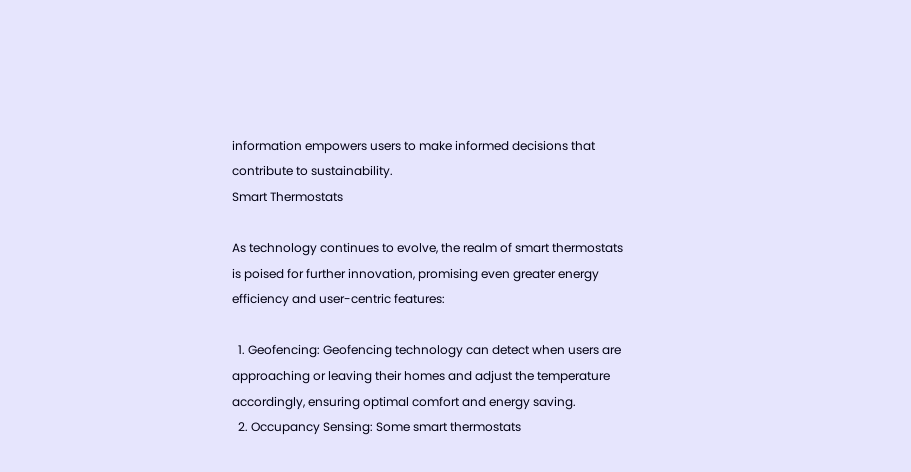information empowers users to make informed decisions that contribute to sustainability.
Smart Thermostats

As technology continues to evolve, the realm of smart thermostats is poised for further innovation, promising even greater energy efficiency and user-centric features:

  1. Geofencing: Geofencing technology can detect when users are approaching or leaving their homes and adjust the temperature accordingly, ensuring optimal comfort and energy saving.
  2. Occupancy Sensing: Some smart thermostats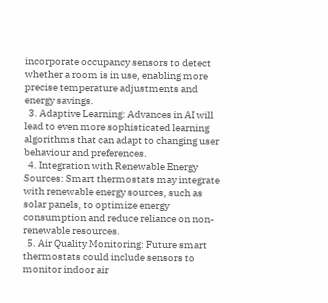incorporate occupancy sensors to detect whether a room is in use, enabling more precise temperature adjustments and energy savings.
  3. Adaptive Learning: Advances in AI will lead to even more sophisticated learning algorithms that can adapt to changing user behaviour and preferences.
  4. Integration with Renewable Energy Sources: Smart thermostats may integrate with renewable energy sources, such as solar panels, to optimize energy consumption and reduce reliance on non-renewable resources.
  5. Air Quality Monitoring: Future smart thermostats could include sensors to monitor indoor air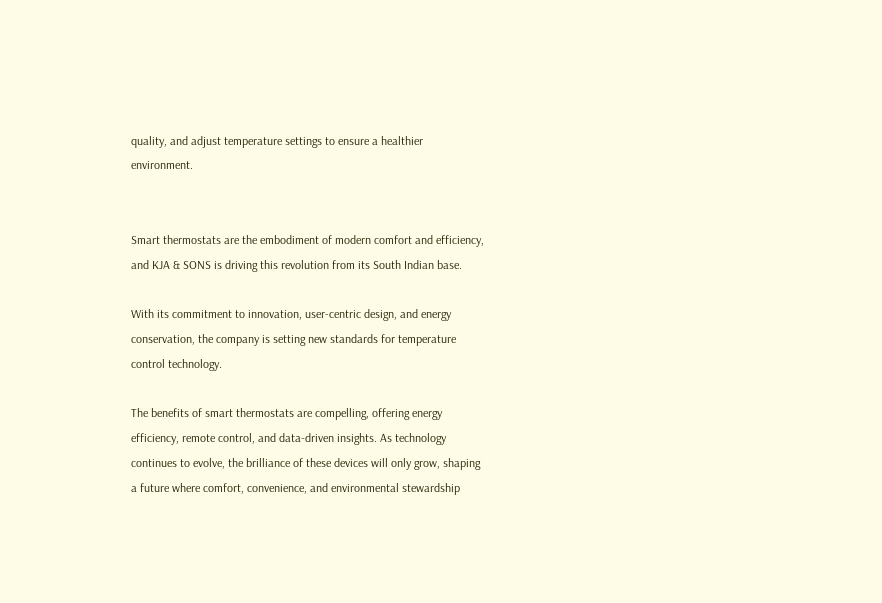quality, and adjust temperature settings to ensure a healthier environment.


Smart thermostats are the embodiment of modern comfort and efficiency, and KJA & SONS is driving this revolution from its South Indian base.

With its commitment to innovation, user-centric design, and energy conservation, the company is setting new standards for temperature control technology.

The benefits of smart thermostats are compelling, offering energy efficiency, remote control, and data-driven insights. As technology continues to evolve, the brilliance of these devices will only grow, shaping a future where comfort, convenience, and environmental stewardship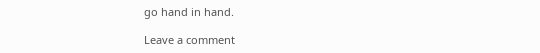go hand in hand.

Leave a comment